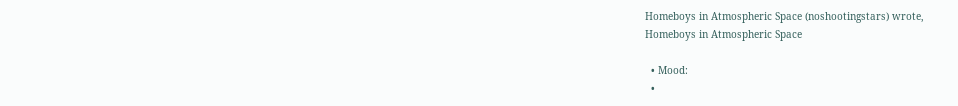Homeboys in Atmospheric Space (noshootingstars) wrote,
Homeboys in Atmospheric Space

  • Mood:
  •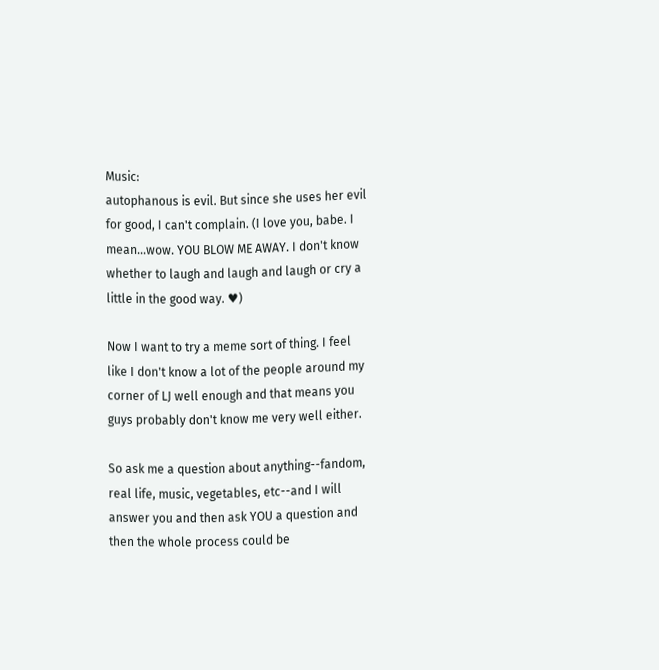Music:
autophanous is evil. But since she uses her evil for good, I can't complain. (I love you, babe. I mean...wow. YOU BLOW ME AWAY. I don't know whether to laugh and laugh and laugh or cry a little in the good way. ♥)

Now I want to try a meme sort of thing. I feel like I don't know a lot of the people around my corner of LJ well enough and that means you guys probably don't know me very well either.

So ask me a question about anything--fandom, real life, music, vegetables, etc--and I will answer you and then ask YOU a question and then the whole process could be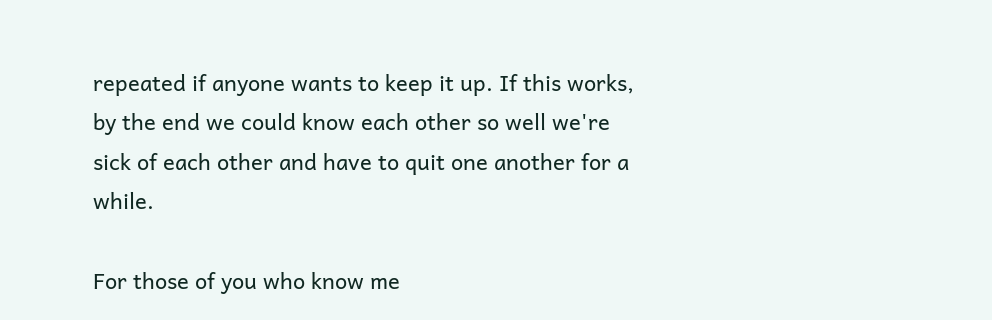repeated if anyone wants to keep it up. If this works, by the end we could know each other so well we're sick of each other and have to quit one another for a while.

For those of you who know me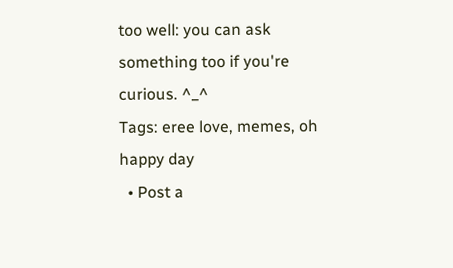too well: you can ask something too if you're curious. ^_^
Tags: eree love, memes, oh happy day
  • Post a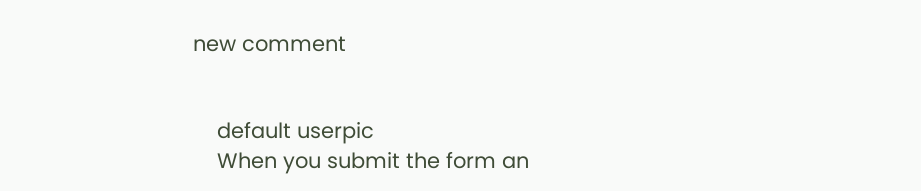new comment


    default userpic
    When you submit the form an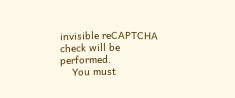invisible reCAPTCHA check will be performed.
    You must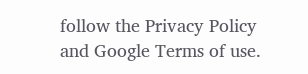follow the Privacy Policy and Google Terms of use.